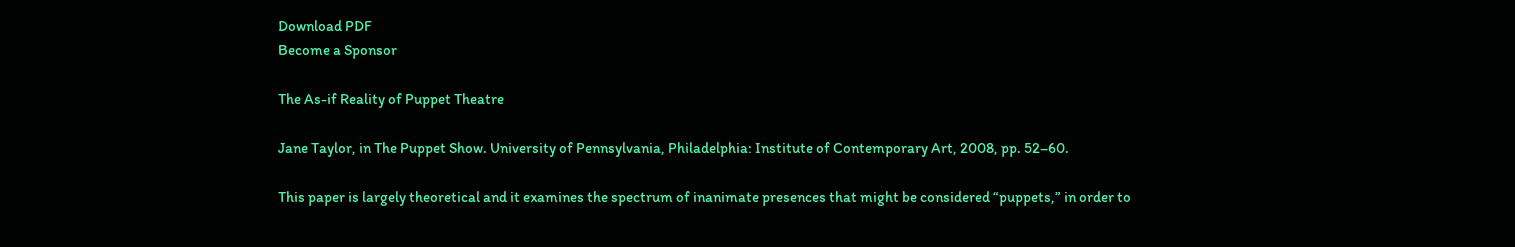Download PDF
Become a Sponsor

The As-if Reality of Puppet Theatre

Jane Taylor, in The Puppet Show. University of Pennsylvania, Philadelphia: Institute of Contemporary Art, 2008, pp. 52–60.

This paper is largely theoretical and it examines the spectrum of inanimate presences that might be considered “puppets,” in order to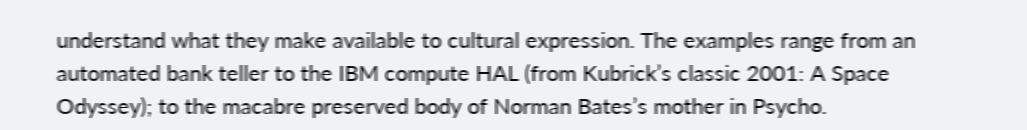understand what they make available to cultural expression. The examples range from an automated bank teller to the IBM compute HAL (from Kubrick’s classic 2001: A Space Odyssey); to the macabre preserved body of Norman Bates’s mother in Psycho.